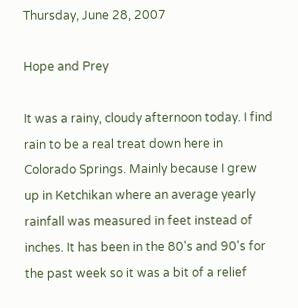Thursday, June 28, 2007

Hope and Prey

It was a rainy, cloudy afternoon today. I find rain to be a real treat down here in Colorado Springs. Mainly because I grew up in Ketchikan where an average yearly rainfall was measured in feet instead of inches. It has been in the 80's and 90's for the past week so it was a bit of a relief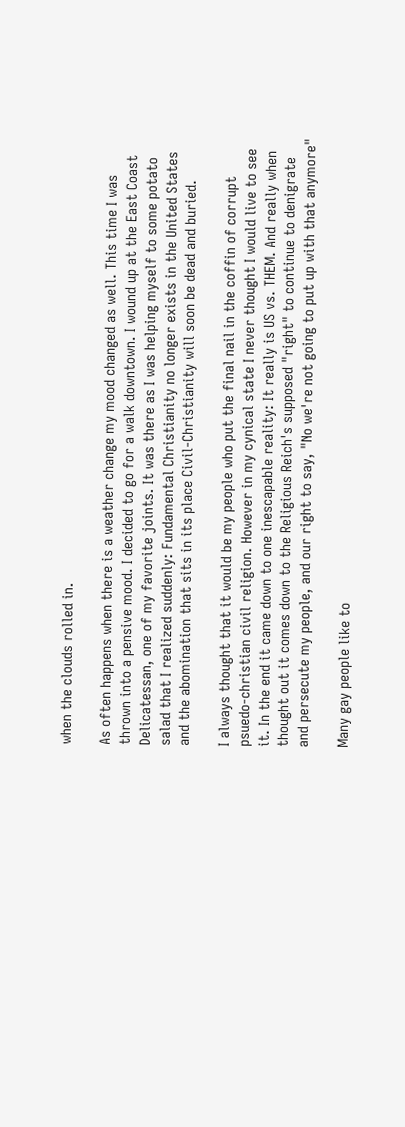when the clouds rolled in.

As often happens when there is a weather change my mood changed as well. This time I was thrown into a pensive mood. I decided to go for a walk downtown. I wound up at the East Coast Delicatessan, one of my favorite joints. It was there as I was helping myself to some potato salad that I realized suddenly: Fundamental Christianity no longer exists in the United States and the abomination that sits in its place Civil-Christianity will soon be dead and buried.

I always thought that it would be my people who put the final nail in the coffin of corrupt psuedo-christian civil religion. However in my cynical state I never thought I would live to see it. In the end it came down to one inescapable reality: It really is US vs. THEM. And really when thought out it comes down to the Religious Reich's supposed "right" to continue to denigrate and persecute my people, and our right to say, "No we're not going to put up with that anymore"

Many gay people like to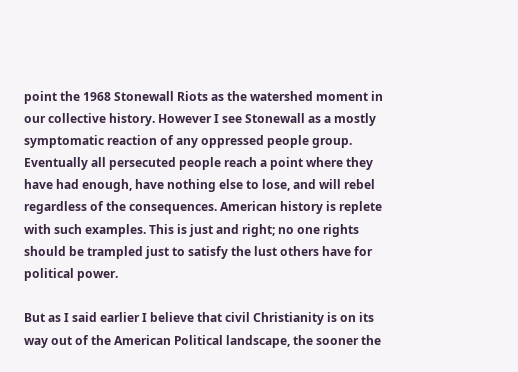point the 1968 Stonewall Riots as the watershed moment in our collective history. However I see Stonewall as a mostly symptomatic reaction of any oppressed people group. Eventually all persecuted people reach a point where they have had enough, have nothing else to lose, and will rebel regardless of the consequences. American history is replete with such examples. This is just and right; no one rights should be trampled just to satisfy the lust others have for political power.

But as I said earlier I believe that civil Christianity is on its way out of the American Political landscape, the sooner the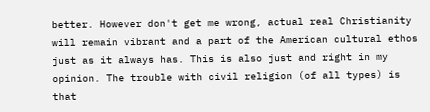better. However don't get me wrong, actual real Christianity will remain vibrant and a part of the American cultural ethos just as it always has. This is also just and right in my opinion. The trouble with civil religion (of all types) is that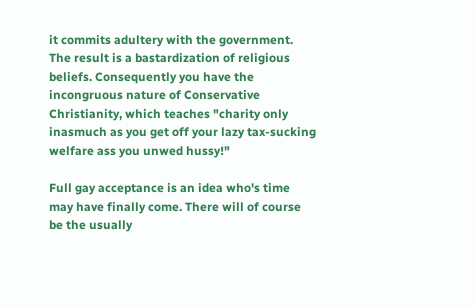it commits adultery with the government. The result is a bastardization of religious beliefs. Consequently you have the incongruous nature of Conservative Christianity, which teaches "charity only inasmuch as you get off your lazy tax-sucking welfare ass you unwed hussy!"

Full gay acceptance is an idea who's time may have finally come. There will of course be the usually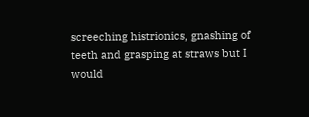screeching histrionics, gnashing of teeth and grasping at straws but I would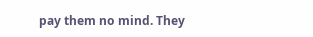pay them no mind. They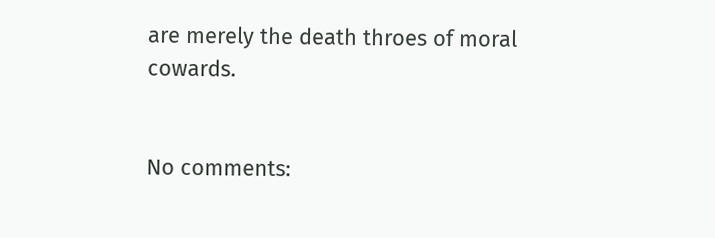are merely the death throes of moral cowards.


No comments: